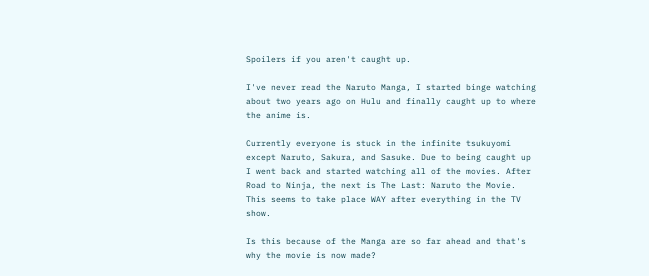Spoilers if you aren't caught up.

I've never read the Naruto Manga, I started binge watching about two years ago on Hulu and finally caught up to where the anime is.

Currently everyone is stuck in the infinite tsukuyomi except Naruto, Sakura, and Sasuke. Due to being caught up I went back and started watching all of the movies. After Road to Ninja, the next is The Last: Naruto the Movie. This seems to take place WAY after everything in the TV show.

Is this because of the Manga are so far ahead and that's why the movie is now made?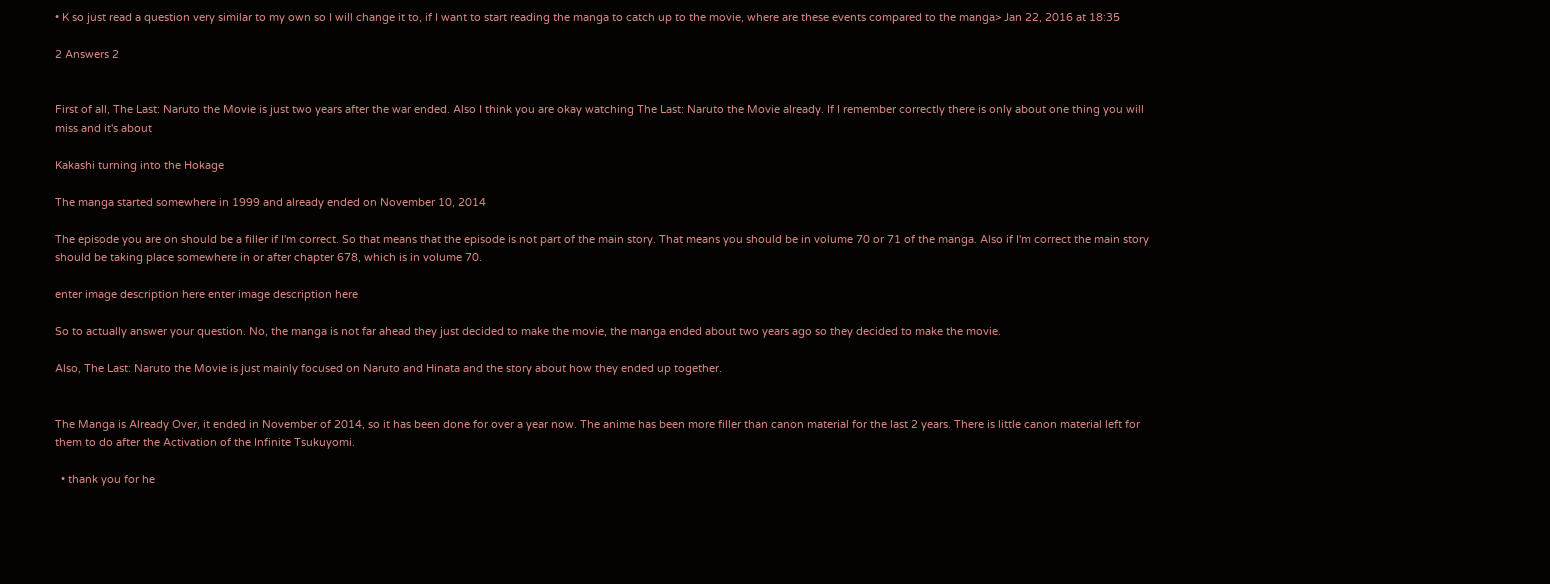• K so just read a question very similar to my own so I will change it to, if I want to start reading the manga to catch up to the movie, where are these events compared to the manga> Jan 22, 2016 at 18:35

2 Answers 2


First of all, The Last: Naruto the Movie is just two years after the war ended. Also I think you are okay watching The Last: Naruto the Movie already. If I remember correctly there is only about one thing you will miss and it's about

Kakashi turning into the Hokage

The manga started somewhere in 1999 and already ended on November 10, 2014

The episode you are on should be a filler if I'm correct. So that means that the episode is not part of the main story. That means you should be in volume 70 or 71 of the manga. Also if I'm correct the main story should be taking place somewhere in or after chapter 678, which is in volume 70.

enter image description here enter image description here

So to actually answer your question. No, the manga is not far ahead they just decided to make the movie, the manga ended about two years ago so they decided to make the movie.

Also, The Last: Naruto the Movie is just mainly focused on Naruto and Hinata and the story about how they ended up together.


The Manga is Already Over, it ended in November of 2014, so it has been done for over a year now. The anime has been more filler than canon material for the last 2 years. There is little canon material left for them to do after the Activation of the Infinite Tsukuyomi.

  • thank you for he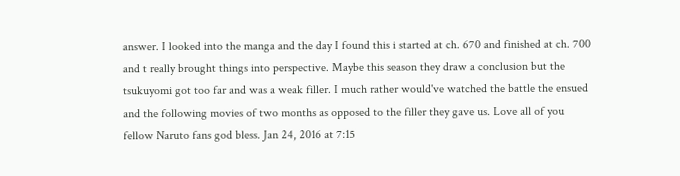answer. I looked into the manga and the day I found this i started at ch. 670 and finished at ch. 700 and t really brought things into perspective. Maybe this season they draw a conclusion but the tsukuyomi got too far and was a weak filler. I much rather would've watched the battle the ensued and the following movies of two months as opposed to the filler they gave us. Love all of you fellow Naruto fans god bless. Jan 24, 2016 at 7:15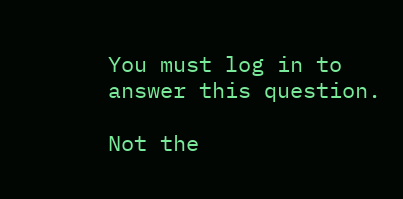You must log in to answer this question.

Not the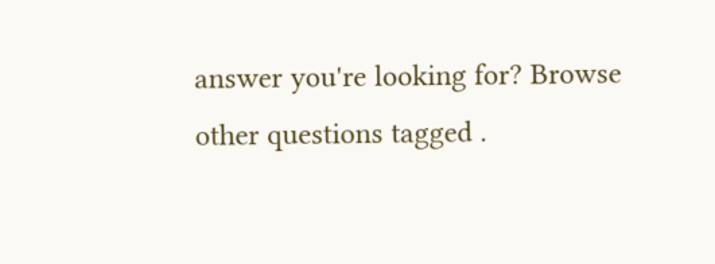answer you're looking for? Browse other questions tagged .